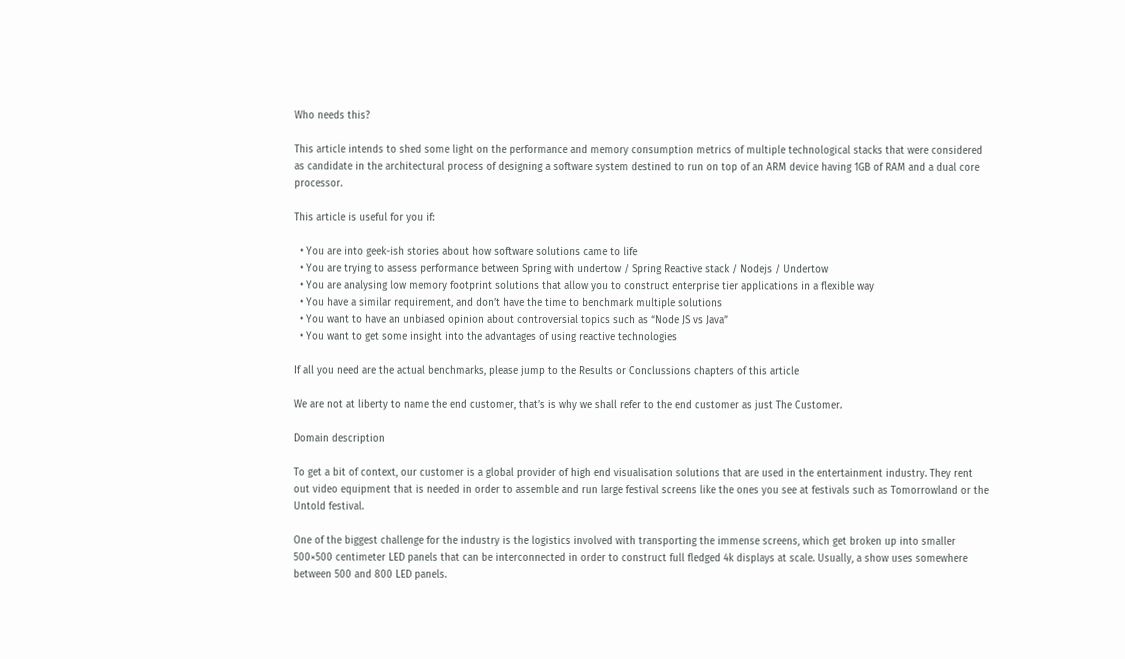Who needs this?

This article intends to shed some light on the performance and memory consumption metrics of multiple technological stacks that were considered as candidate in the architectural process of designing a software system destined to run on top of an ARM device having 1GB of RAM and a dual core processor.

This article is useful for you if:

  • You are into geek-ish stories about how software solutions came to life
  • You are trying to assess performance between Spring with undertow / Spring Reactive stack / Nodejs / Undertow
  • You are analysing low memory footprint solutions that allow you to construct enterprise tier applications in a flexible way
  • You have a similar requirement, and don’t have the time to benchmark multiple solutions
  • You want to have an unbiased opinion about controversial topics such as “Node JS vs Java”
  • You want to get some insight into the advantages of using reactive technologies

If all you need are the actual benchmarks, please jump to the Results or Conclussions chapters of this article

We are not at liberty to name the end customer, that’s is why we shall refer to the end customer as just The Customer.

Domain description

To get a bit of context, our customer is a global provider of high end visualisation solutions that are used in the entertainment industry. They rent out video equipment that is needed in order to assemble and run large festival screens like the ones you see at festivals such as Tomorrowland or the Untold festival.

One of the biggest challenge for the industry is the logistics involved with transporting the immense screens, which get broken up into smaller 500×500 centimeter LED panels that can be interconnected in order to construct full fledged 4k displays at scale. Usually, a show uses somewhere between 500 and 800 LED panels.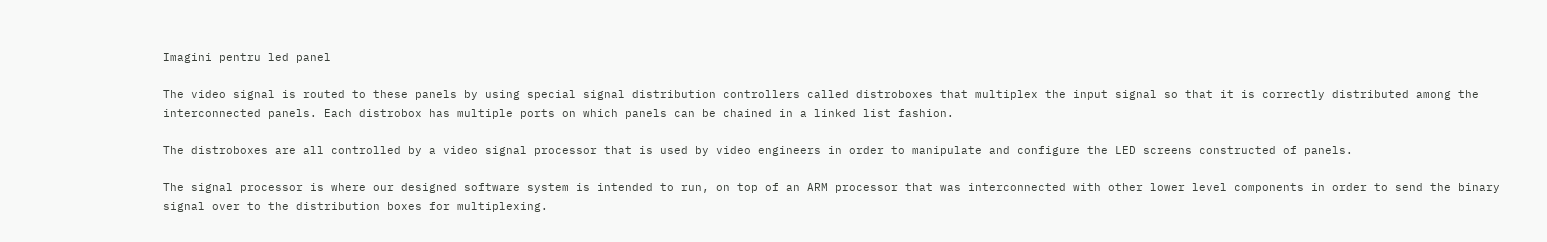Imagini pentru led panel

The video signal is routed to these panels by using special signal distribution controllers called distroboxes that multiplex the input signal so that it is correctly distributed among the interconnected panels. Each distrobox has multiple ports on which panels can be chained in a linked list fashion.

The distroboxes are all controlled by a video signal processor that is used by video engineers in order to manipulate and configure the LED screens constructed of panels.

The signal processor is where our designed software system is intended to run, on top of an ARM processor that was interconnected with other lower level components in order to send the binary signal over to the distribution boxes for multiplexing.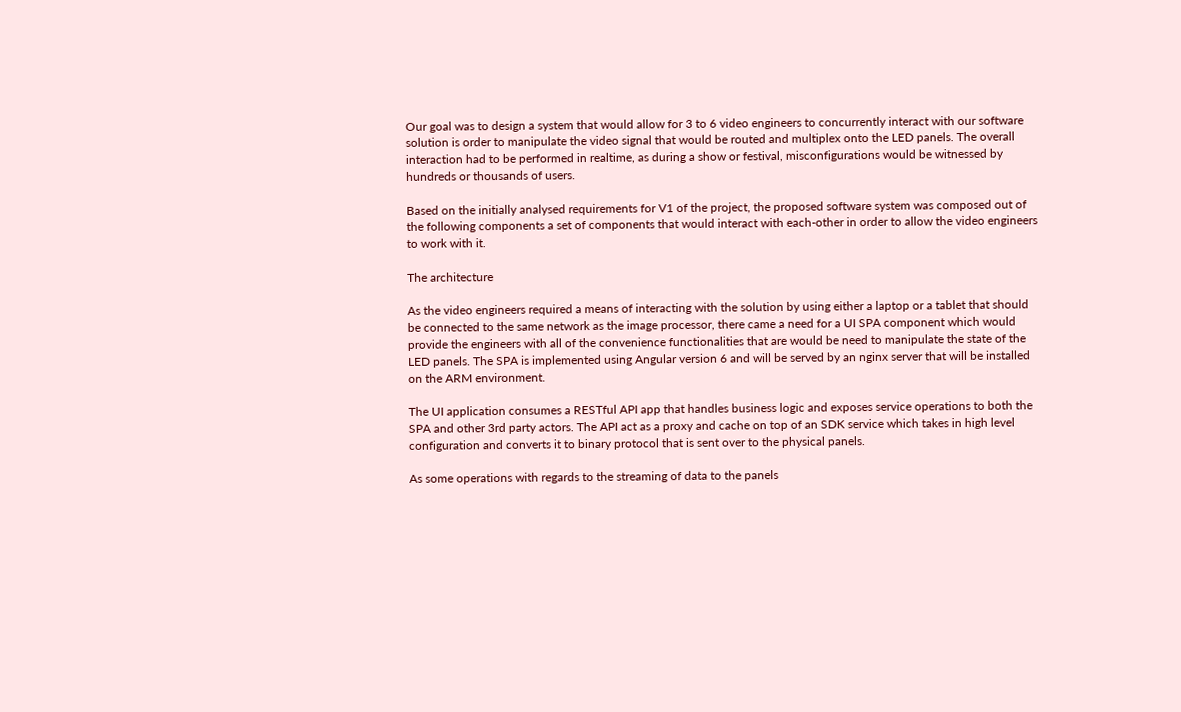Our goal was to design a system that would allow for 3 to 6 video engineers to concurrently interact with our software solution is order to manipulate the video signal that would be routed and multiplex onto the LED panels. The overall interaction had to be performed in realtime, as during a show or festival, misconfigurations would be witnessed by hundreds or thousands of users.

Based on the initially analysed requirements for V1 of the project, the proposed software system was composed out of the following components a set of components that would interact with each-other in order to allow the video engineers to work with it.

The architecture

As the video engineers required a means of interacting with the solution by using either a laptop or a tablet that should be connected to the same network as the image processor, there came a need for a UI SPA component which would provide the engineers with all of the convenience functionalities that are would be need to manipulate the state of the LED panels. The SPA is implemented using Angular version 6 and will be served by an nginx server that will be installed on the ARM environment.

The UI application consumes a RESTful API app that handles business logic and exposes service operations to both the SPA and other 3rd party actors. The API act as a proxy and cache on top of an SDK service which takes in high level configuration and converts it to binary protocol that is sent over to the physical panels.

As some operations with regards to the streaming of data to the panels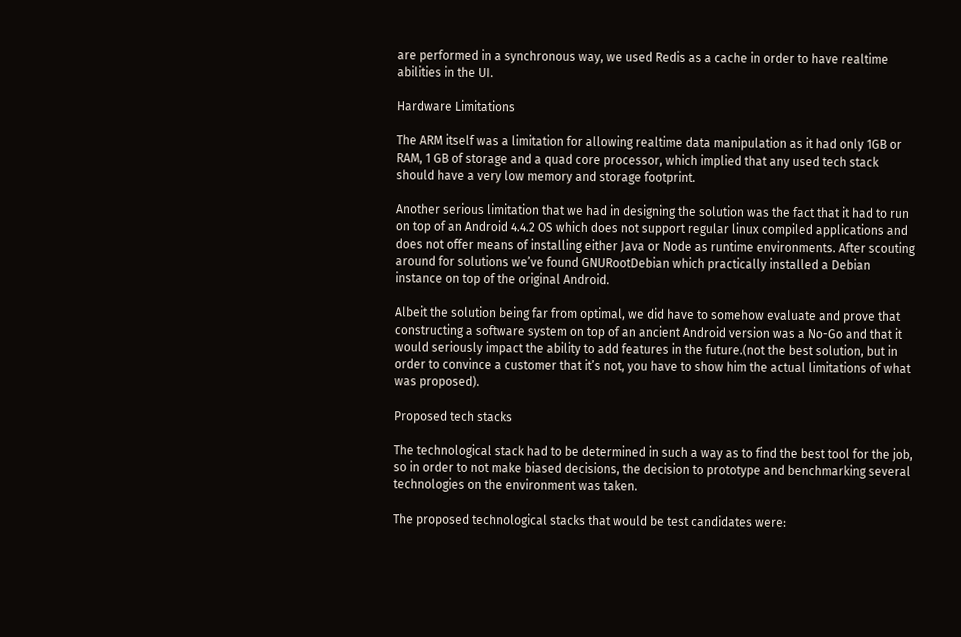are performed in a synchronous way, we used Redis as a cache in order to have realtime abilities in the UI.

Hardware Limitations

The ARM itself was a limitation for allowing realtime data manipulation as it had only 1GB or RAM, 1 GB of storage and a quad core processor, which implied that any used tech stack should have a very low memory and storage footprint.

Another serious limitation that we had in designing the solution was the fact that it had to run on top of an Android 4.4.2 OS which does not support regular linux compiled applications and does not offer means of installing either Java or Node as runtime environments. After scouting around for solutions we’ve found GNURootDebian which practically installed a Debian instance on top of the original Android.

Albeit the solution being far from optimal, we did have to somehow evaluate and prove that constructing a software system on top of an ancient Android version was a No-Go and that it would seriously impact the ability to add features in the future.(not the best solution, but in order to convince a customer that it’s not, you have to show him the actual limitations of what was proposed).

Proposed tech stacks

The technological stack had to be determined in such a way as to find the best tool for the job, so in order to not make biased decisions, the decision to prototype and benchmarking several technologies on the environment was taken.

The proposed technological stacks that would be test candidates were: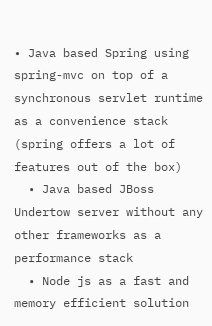• Java based Spring using spring-mvc on top of a synchronous servlet runtime as a convenience stack (spring offers a lot of features out of the box)
  • Java based JBoss Undertow server without any other frameworks as a performance stack
  • Node js as a fast and memory efficient solution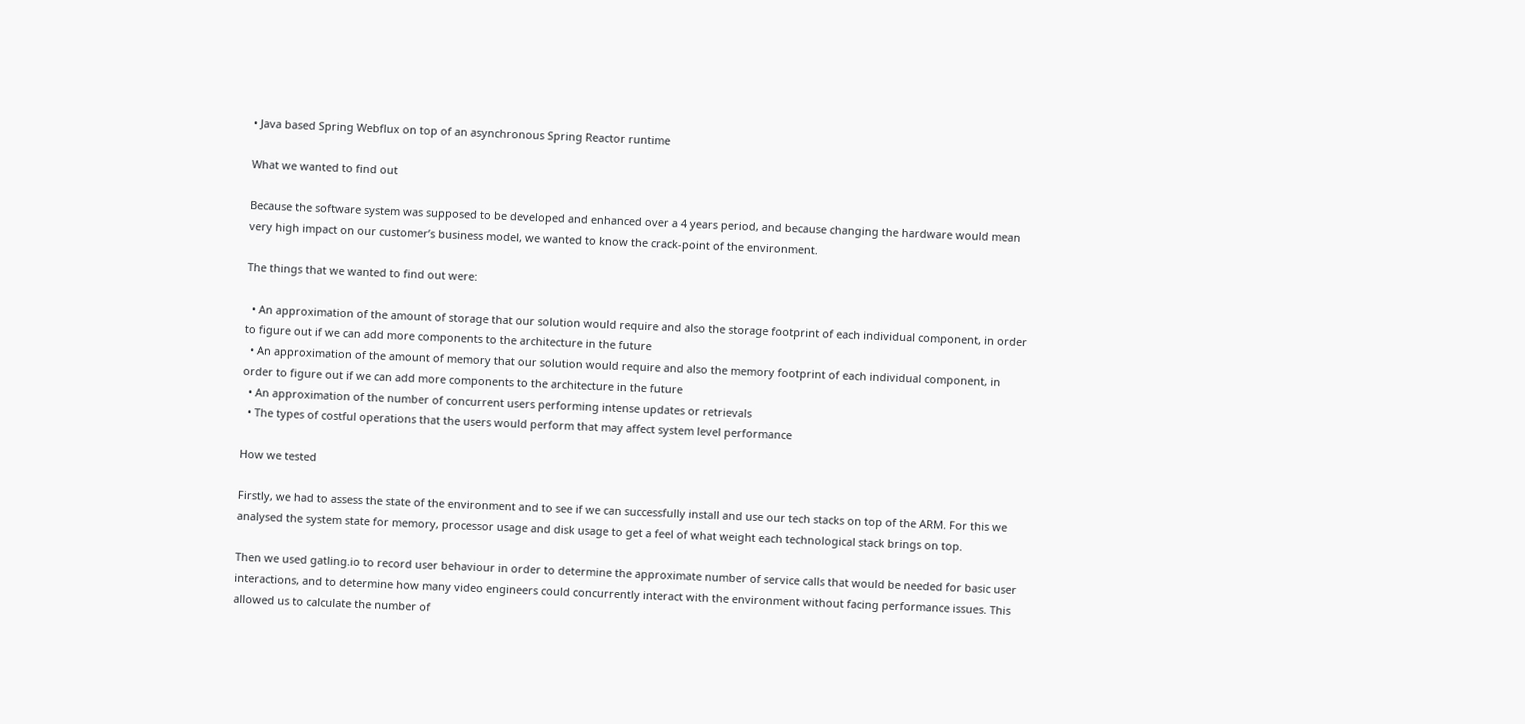• Java based Spring Webflux on top of an asynchronous Spring Reactor runtime

What we wanted to find out

Because the software system was supposed to be developed and enhanced over a 4 years period, and because changing the hardware would mean very high impact on our customer’s business model, we wanted to know the crack-point of the environment.

The things that we wanted to find out were:

  • An approximation of the amount of storage that our solution would require and also the storage footprint of each individual component, in order to figure out if we can add more components to the architecture in the future
  • An approximation of the amount of memory that our solution would require and also the memory footprint of each individual component, in order to figure out if we can add more components to the architecture in the future
  • An approximation of the number of concurrent users performing intense updates or retrievals
  • The types of costful operations that the users would perform that may affect system level performance

How we tested

Firstly, we had to assess the state of the environment and to see if we can successfully install and use our tech stacks on top of the ARM. For this we analysed the system state for memory, processor usage and disk usage to get a feel of what weight each technological stack brings on top.

Then we used gatling.io to record user behaviour in order to determine the approximate number of service calls that would be needed for basic user interactions, and to determine how many video engineers could concurrently interact with the environment without facing performance issues. This allowed us to calculate the number of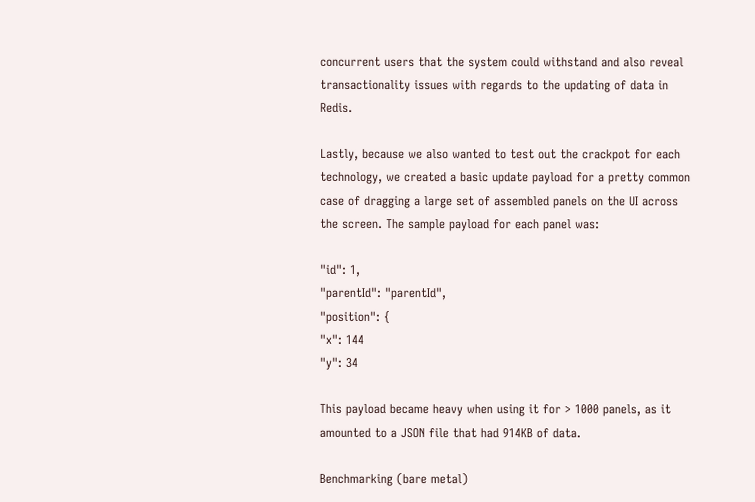concurrent users that the system could withstand and also reveal transactionality issues with regards to the updating of data in Redis.

Lastly, because we also wanted to test out the crackpot for each technology, we created a basic update payload for a pretty common case of dragging a large set of assembled panels on the UI across the screen. The sample payload for each panel was:

"id": 1,
"parentId": "parentId",
"position": {
"x": 144
"y": 34

This payload became heavy when using it for > 1000 panels, as it amounted to a JSON file that had 914KB of data.

Benchmarking (bare metal)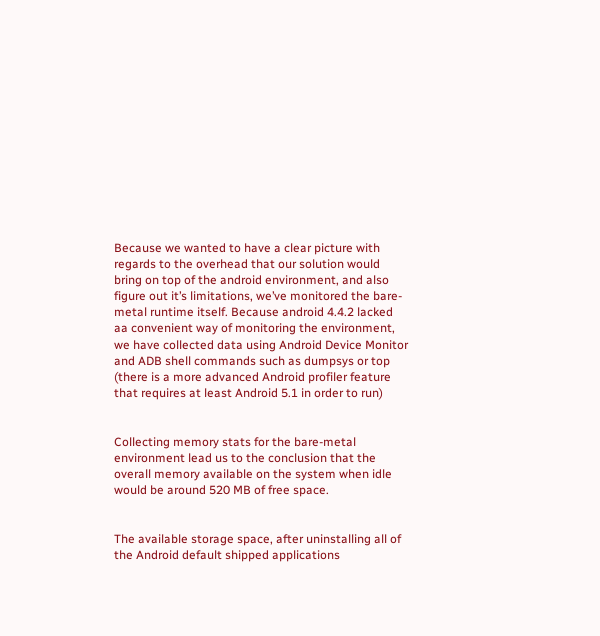Because we wanted to have a clear picture with regards to the overhead that our solution would bring on top of the android environment, and also figure out it’s limitations, we’ve monitored the bare-metal runtime itself. Because android 4.4.2 lacked aa convenient way of monitoring the environment, we have collected data using Android Device Monitor and ADB shell commands such as dumpsys or top (there is a more advanced Android profiler feature that requires at least Android 5.1 in order to run)


Collecting memory stats for the bare-metal environment lead us to the conclusion that the overall memory available on the system when idle would be around 520 MB of free space.


The available storage space, after uninstalling all of the Android default shipped applications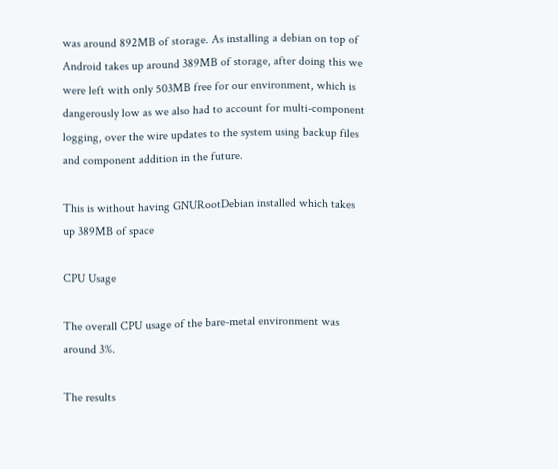was around 892MB of storage. As installing a debian on top of Android takes up around 389MB of storage, after doing this we were left with only 503MB free for our environment, which is dangerously low as we also had to account for multi-component logging, over the wire updates to the system using backup files and component addition in the future.

This is without having GNURootDebian installed which takes up 389MB of space

CPU Usage

The overall CPU usage of the bare-metal environment was around 3%.

The results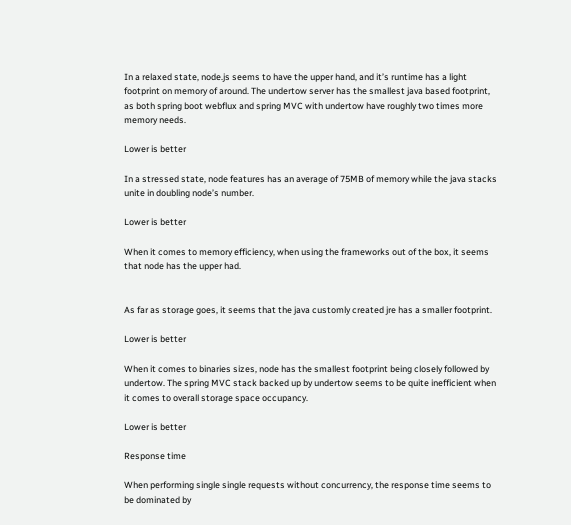In a relaxed state, node.js seems to have the upper hand, and it’s runtime has a light footprint on memory of around. The undertow server has the smallest java based footprint, as both spring boot webflux and spring MVC with undertow have roughly two times more memory needs.

Lower is better

In a stressed state, node features has an average of 75MB of memory while the java stacks unite in doubling node’s number.

Lower is better

When it comes to memory efficiency, when using the frameworks out of the box, it seems that node has the upper had.


As far as storage goes, it seems that the java customly created jre has a smaller footprint.

Lower is better

When it comes to binaries sizes, node has the smallest footprint being closely followed by undertow. The spring MVC stack backed up by undertow seems to be quite inefficient when it comes to overall storage space occupancy.

Lower is better

Response time

When performing single single requests without concurrency, the response time seems to be dominated by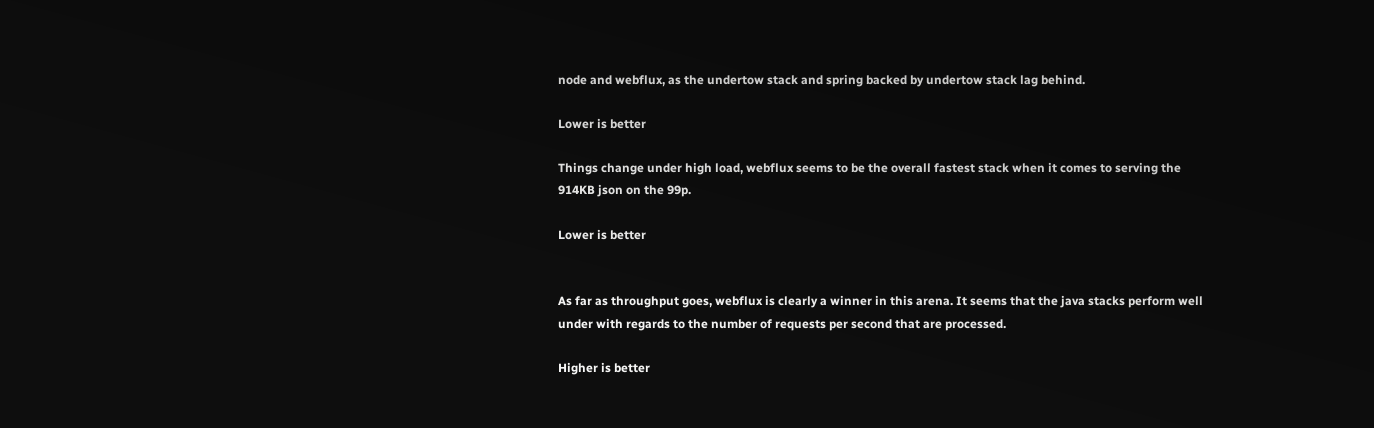node and webflux, as the undertow stack and spring backed by undertow stack lag behind.

Lower is better

Things change under high load, webflux seems to be the overall fastest stack when it comes to serving the 914KB json on the 99p.

Lower is better


As far as throughput goes, webflux is clearly a winner in this arena. It seems that the java stacks perform well under with regards to the number of requests per second that are processed.

Higher is better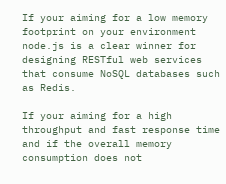If your aiming for a low memory footprint on your environment node.js is a clear winner for designing RESTful web services that consume NoSQL databases such as Redis.

If your aiming for a high throughput and fast response time and if the overall memory consumption does not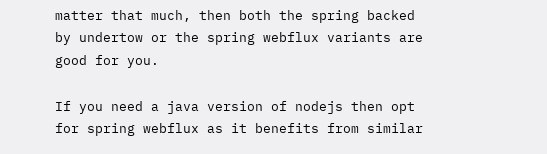matter that much, then both the spring backed by undertow or the spring webflux variants are good for you.

If you need a java version of nodejs then opt for spring webflux as it benefits from similar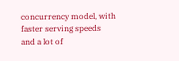concurrency model, with faster serving speeds and a lot of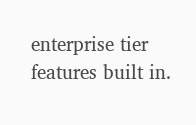enterprise tier features built in.